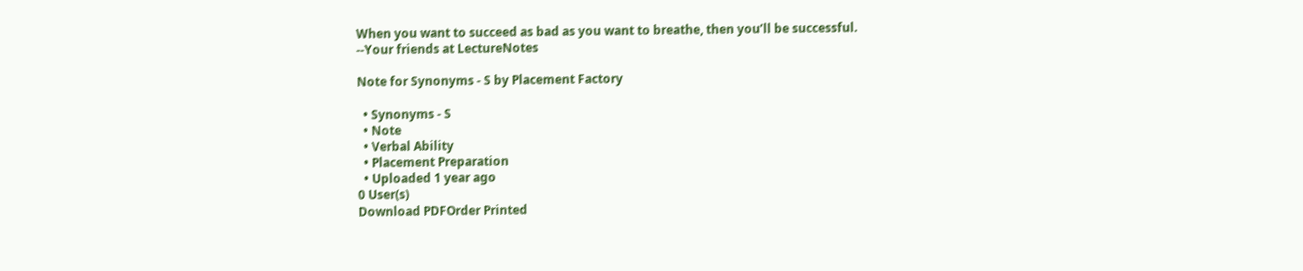When you want to succeed as bad as you want to breathe, then you’ll be successful.
--Your friends at LectureNotes

Note for Synonyms - S by Placement Factory

  • Synonyms - S
  • Note
  • Verbal Ability
  • Placement Preparation
  • Uploaded 1 year ago
0 User(s)
Download PDFOrder Printed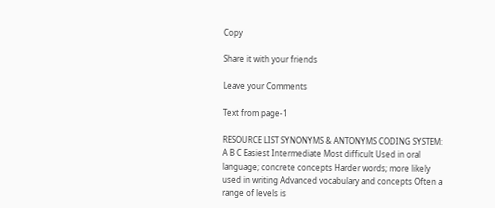Copy

Share it with your friends

Leave your Comments

Text from page-1

RESOURCE LIST SYNONYMS & ANTONYMS CODING SYSTEM: A B C Easiest Intermediate Most difficult Used in oral language; concrete concepts Harder words; more likely used in writing Advanced vocabulary and concepts Often a range of levels is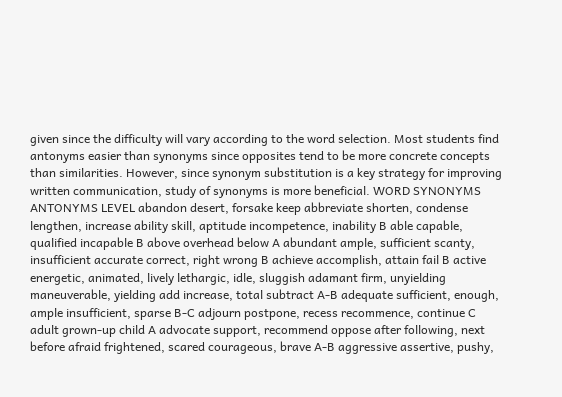given since the difficulty will vary according to the word selection. Most students find antonyms easier than synonyms since opposites tend to be more concrete concepts than similarities. However, since synonym substitution is a key strategy for improving written communication, study of synonyms is more beneficial. WORD SYNONYMS ANTONYMS LEVEL abandon desert, forsake keep abbreviate shorten, condense lengthen, increase ability skill, aptitude incompetence, inability B able capable, qualified incapable B above overhead below A abundant ample, sufficient scanty, insufficient accurate correct, right wrong B achieve accomplish, attain fail B active energetic, animated, lively lethargic, idle, sluggish adamant firm, unyielding maneuverable, yielding add increase, total subtract A-B adequate sufficient, enough, ample insufficient, sparse B-C adjourn postpone, recess recommence, continue C adult grown-up child A advocate support, recommend oppose after following, next before afraid frightened, scared courageous, brave A-B aggressive assertive, pushy,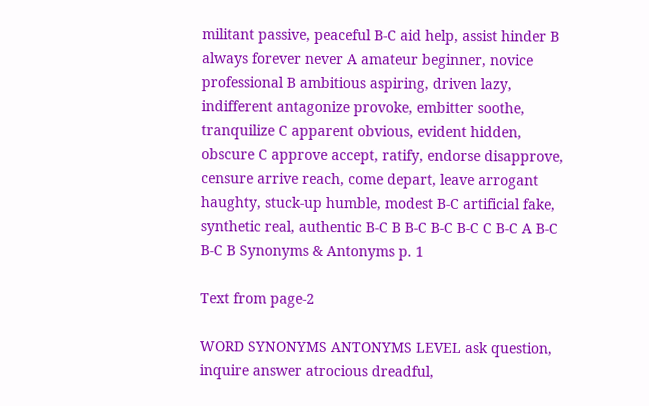militant passive, peaceful B-C aid help, assist hinder B always forever never A amateur beginner, novice professional B ambitious aspiring, driven lazy, indifferent antagonize provoke, embitter soothe, tranquilize C apparent obvious, evident hidden, obscure C approve accept, ratify, endorse disapprove, censure arrive reach, come depart, leave arrogant haughty, stuck-up humble, modest B-C artificial fake, synthetic real, authentic B-C B B-C B-C B-C C B-C A B-C B-C B Synonyms & Antonyms p. 1

Text from page-2

WORD SYNONYMS ANTONYMS LEVEL ask question, inquire answer atrocious dreadful,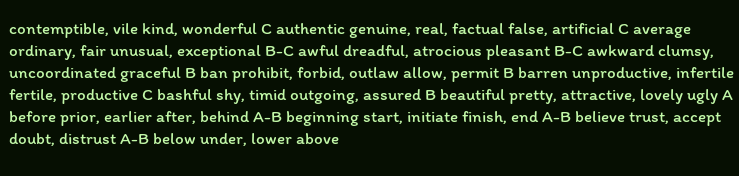contemptible, vile kind, wonderful C authentic genuine, real, factual false, artificial C average ordinary, fair unusual, exceptional B-C awful dreadful, atrocious pleasant B-C awkward clumsy, uncoordinated graceful B ban prohibit, forbid, outlaw allow, permit B barren unproductive, infertile fertile, productive C bashful shy, timid outgoing, assured B beautiful pretty, attractive, lovely ugly A before prior, earlier after, behind A-B beginning start, initiate finish, end A-B believe trust, accept doubt, distrust A-B below under, lower above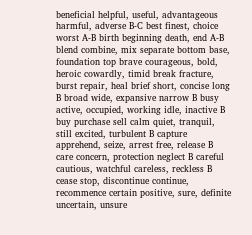beneficial helpful, useful, advantageous harmful, adverse B-C best finest, choice worst A-B birth beginning death, end A-B blend combine, mix separate bottom base, foundation top brave courageous, bold, heroic cowardly, timid break fracture, burst repair, heal brief short, concise long B broad wide, expansive narrow B busy active, occupied, working idle, inactive B buy purchase sell calm quiet, tranquil, still excited, turbulent B capture apprehend, seize, arrest free, release B care concern, protection neglect B careful cautious, watchful careless, reckless B cease stop, discontinue continue, recommence certain positive, sure, definite uncertain, unsure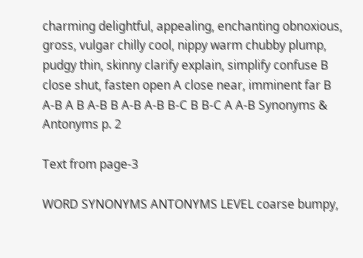charming delightful, appealing, enchanting obnoxious, gross, vulgar chilly cool, nippy warm chubby plump, pudgy thin, skinny clarify explain, simplify confuse B close shut, fasten open A close near, imminent far B A-B A B A-B B A-B A-B B-C B B-C A A-B Synonyms & Antonyms p. 2

Text from page-3

WORD SYNONYMS ANTONYMS LEVEL coarse bumpy,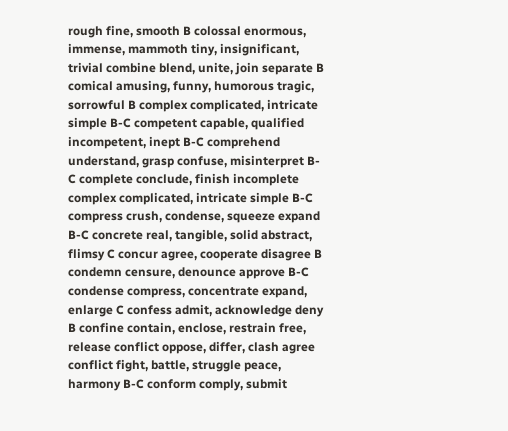rough fine, smooth B colossal enormous, immense, mammoth tiny, insignificant, trivial combine blend, unite, join separate B comical amusing, funny, humorous tragic, sorrowful B complex complicated, intricate simple B-C competent capable, qualified incompetent, inept B-C comprehend understand, grasp confuse, misinterpret B-C complete conclude, finish incomplete complex complicated, intricate simple B-C compress crush, condense, squeeze expand B-C concrete real, tangible, solid abstract, flimsy C concur agree, cooperate disagree B condemn censure, denounce approve B-C condense compress, concentrate expand, enlarge C confess admit, acknowledge deny B confine contain, enclose, restrain free, release conflict oppose, differ, clash agree conflict fight, battle, struggle peace, harmony B-C conform comply, submit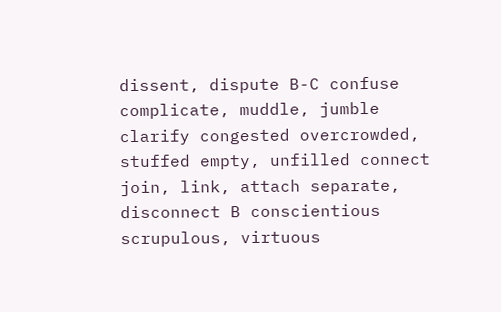dissent, dispute B-C confuse complicate, muddle, jumble clarify congested overcrowded, stuffed empty, unfilled connect join, link, attach separate, disconnect B conscientious scrupulous, virtuous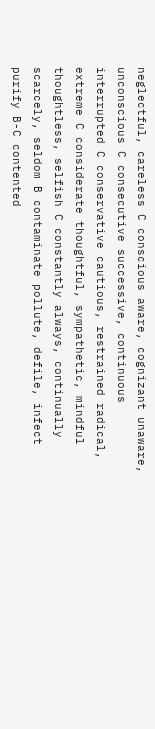neglectful, careless C conscious aware, cognizant unaware, unconscious C consecutive successive, continuous interrupted C conservative cautious, restrained radical, extreme C considerate thoughtful, sympathetic, mindful thoughtless, selfish C constantly always, continually scarcely, seldom B contaminate pollute, defile, infect purify B-C contented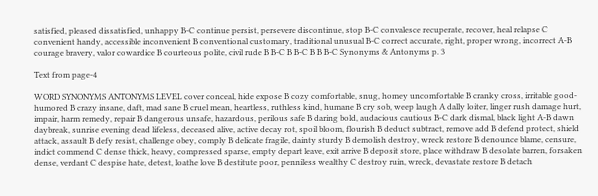satisfied, pleased dissatisfied, unhappy B-C continue persist, persevere discontinue, stop B-C convalesce recuperate, recover, heal relapse C convenient handy, accessible inconvenient B conventional customary, traditional unusual B-C correct accurate, right, proper wrong, incorrect A-B courage bravery, valor cowardice B courteous polite, civil rude B B-C B B-C B B B-C Synonyms & Antonyms p. 3

Text from page-4

WORD SYNONYMS ANTONYMS LEVEL cover conceal, hide expose B cozy comfortable, snug, homey uncomfortable B cranky cross, irritable good-humored B crazy insane, daft, mad sane B cruel mean, heartless, ruthless kind, humane B cry sob, weep laugh A dally loiter, linger rush damage hurt, impair, harm remedy, repair B dangerous unsafe, hazardous, perilous safe B daring bold, audacious cautious B-C dark dismal, black light A-B dawn daybreak, sunrise evening dead lifeless, deceased alive, active decay rot, spoil bloom, flourish B deduct subtract, remove add B defend protect, shield attack, assault B defy resist, challenge obey, comply B delicate fragile, dainty sturdy B demolish destroy, wreck restore B denounce blame, censure, indict commend C dense thick, heavy, compressed sparse, empty depart leave, exit arrive B deposit store, place withdraw B desolate barren, forsaken dense, verdant C despise hate, detest, loathe love B destitute poor, penniless wealthy C destroy ruin, wreck, devastate restore B detach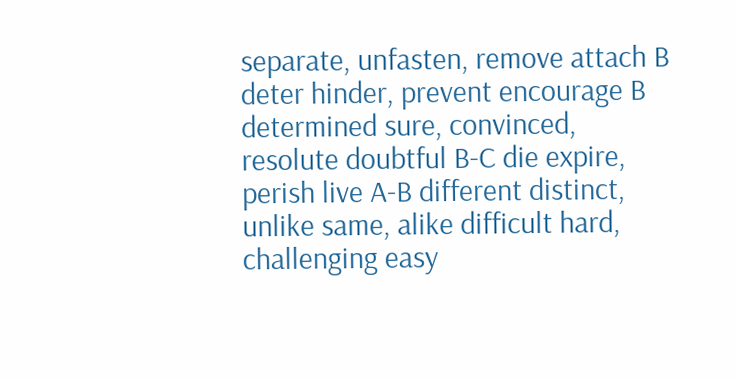separate, unfasten, remove attach B deter hinder, prevent encourage B determined sure, convinced, resolute doubtful B-C die expire, perish live A-B different distinct, unlike same, alike difficult hard, challenging easy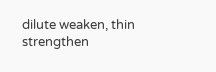dilute weaken, thin strengthen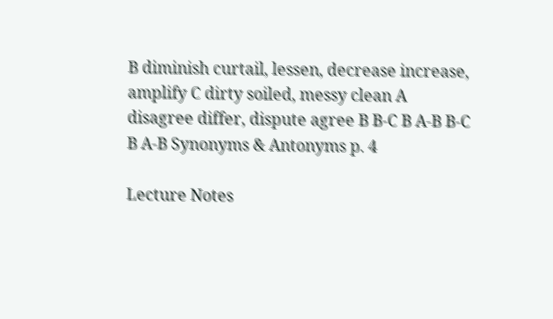B diminish curtail, lessen, decrease increase, amplify C dirty soiled, messy clean A disagree differ, dispute agree B B-C B A-B B-C B A-B Synonyms & Antonyms p. 4

Lecture Notes